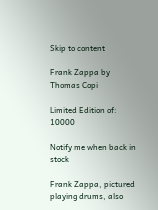Skip to content

Frank Zappa by Thomas Copi

Limited Edition of: 10000

Notify me when back in stock

Frank Zappa, pictured playing drums, also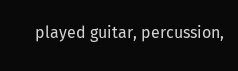played guitar, percussion,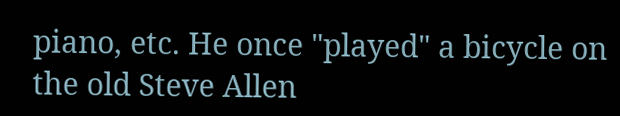piano, etc. He once "played" a bicycle on the old Steve Allen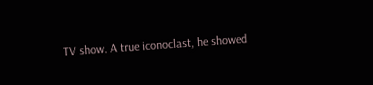TV show. A true iconoclast, he showed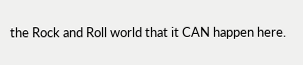the Rock and Roll world that it CAN happen here.